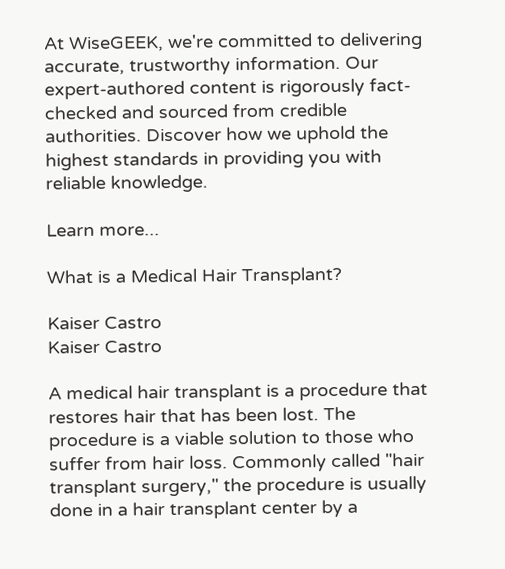At WiseGEEK, we're committed to delivering accurate, trustworthy information. Our expert-authored content is rigorously fact-checked and sourced from credible authorities. Discover how we uphold the highest standards in providing you with reliable knowledge.

Learn more...

What is a Medical Hair Transplant?

Kaiser Castro
Kaiser Castro

A medical hair transplant is a procedure that restores hair that has been lost. The procedure is a viable solution to those who suffer from hair loss. Commonly called "hair transplant surgery," the procedure is usually done in a hair transplant center by a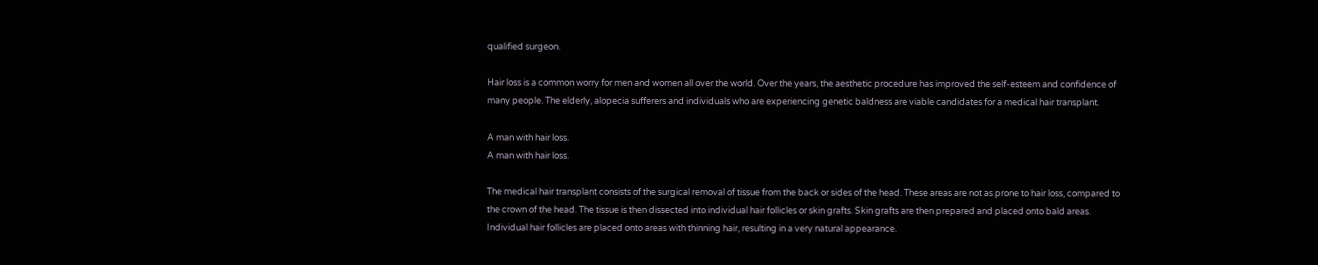qualified surgeon.

Hair loss is a common worry for men and women all over the world. Over the years, the aesthetic procedure has improved the self-esteem and confidence of many people. The elderly, alopecia sufferers and individuals who are experiencing genetic baldness are viable candidates for a medical hair transplant.

A man with hair loss.
A man with hair loss.

The medical hair transplant consists of the surgical removal of tissue from the back or sides of the head. These areas are not as prone to hair loss, compared to the crown of the head. The tissue is then dissected into individual hair follicles or skin grafts. Skin grafts are then prepared and placed onto bald areas. Individual hair follicles are placed onto areas with thinning hair, resulting in a very natural appearance.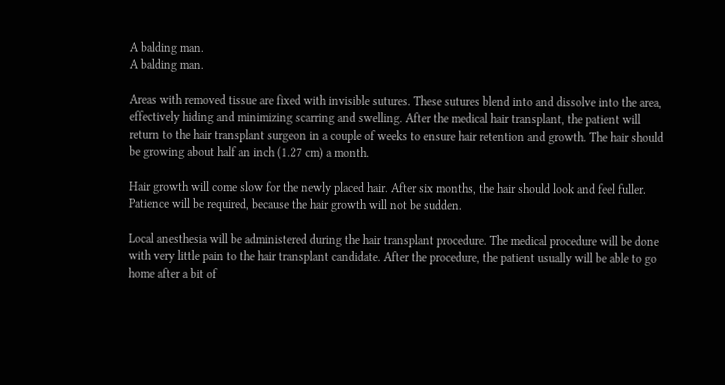A balding man.
A balding man.

Areas with removed tissue are fixed with invisible sutures. These sutures blend into and dissolve into the area, effectively hiding and minimizing scarring and swelling. After the medical hair transplant, the patient will return to the hair transplant surgeon in a couple of weeks to ensure hair retention and growth. The hair should be growing about half an inch (1.27 cm) a month.

Hair growth will come slow for the newly placed hair. After six months, the hair should look and feel fuller. Patience will be required, because the hair growth will not be sudden.

Local anesthesia will be administered during the hair transplant procedure. The medical procedure will be done with very little pain to the hair transplant candidate. After the procedure, the patient usually will be able to go home after a bit of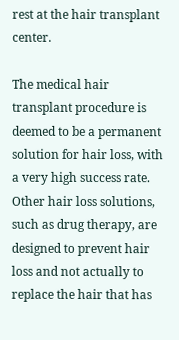rest at the hair transplant center.

The medical hair transplant procedure is deemed to be a permanent solution for hair loss, with a very high success rate. Other hair loss solutions, such as drug therapy, are designed to prevent hair loss and not actually to replace the hair that has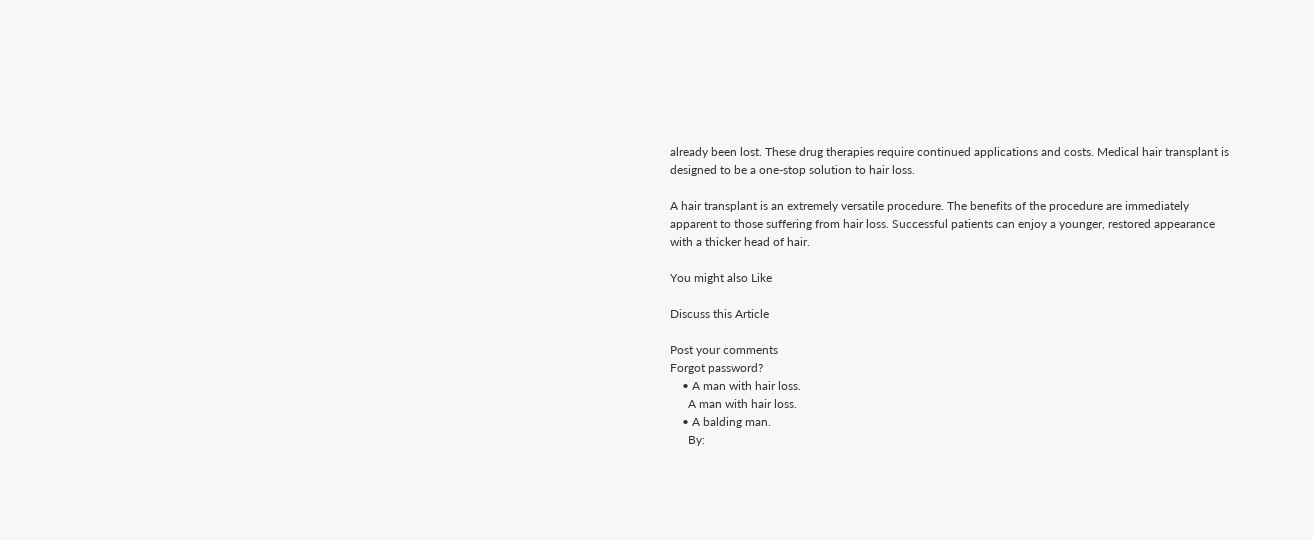already been lost. These drug therapies require continued applications and costs. Medical hair transplant is designed to be a one-stop solution to hair loss.

A hair transplant is an extremely versatile procedure. The benefits of the procedure are immediately apparent to those suffering from hair loss. Successful patients can enjoy a younger, restored appearance with a thicker head of hair.

You might also Like

Discuss this Article

Post your comments
Forgot password?
    • A man with hair loss.
      A man with hair loss.
    • A balding man.
      By: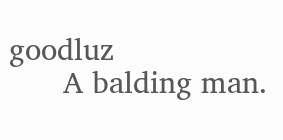goodluz
      A balding man.